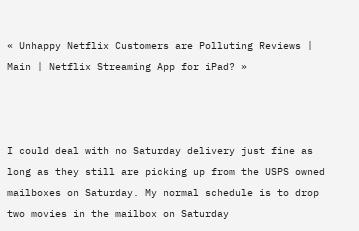« Unhappy Netflix Customers are Polluting Reviews | Main | Netflix Streaming App for iPad? »



I could deal with no Saturday delivery just fine as long as they still are picking up from the USPS owned mailboxes on Saturday. My normal schedule is to drop two movies in the mailbox on Saturday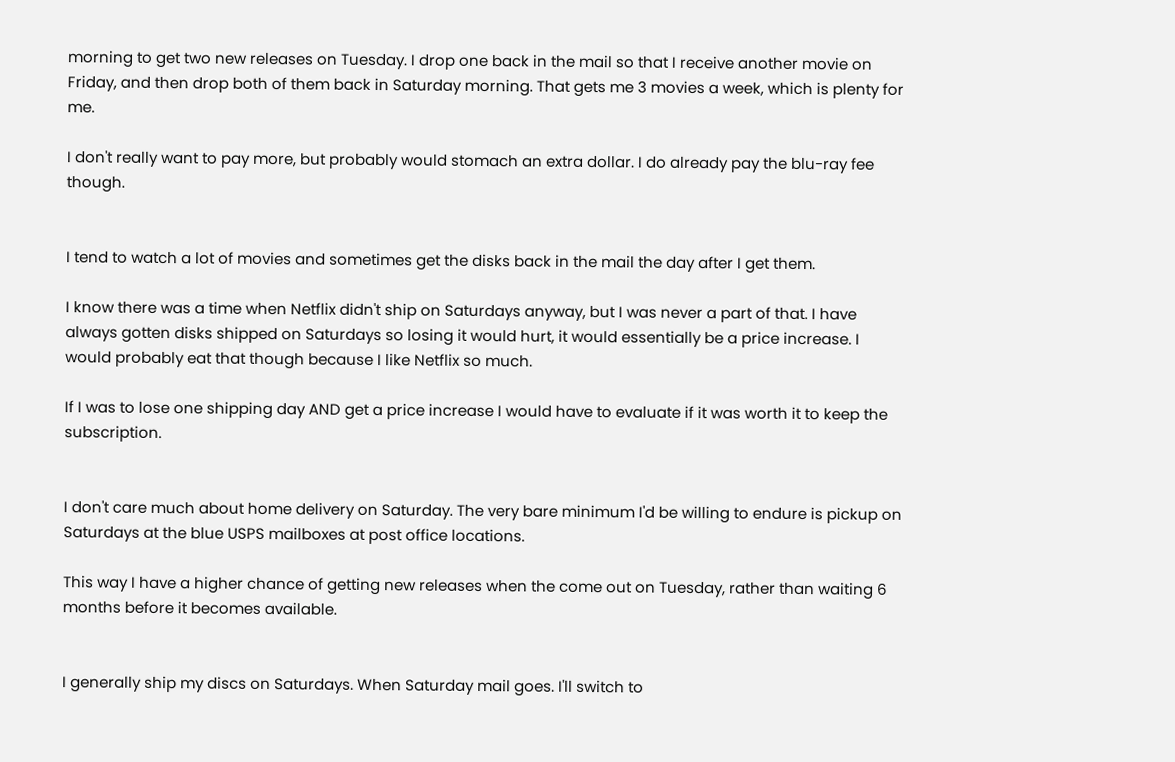morning to get two new releases on Tuesday. I drop one back in the mail so that I receive another movie on Friday, and then drop both of them back in Saturday morning. That gets me 3 movies a week, which is plenty for me.

I don't really want to pay more, but probably would stomach an extra dollar. I do already pay the blu-ray fee though.


I tend to watch a lot of movies and sometimes get the disks back in the mail the day after I get them.

I know there was a time when Netflix didn't ship on Saturdays anyway, but I was never a part of that. I have always gotten disks shipped on Saturdays so losing it would hurt, it would essentially be a price increase. I would probably eat that though because I like Netflix so much.

If I was to lose one shipping day AND get a price increase I would have to evaluate if it was worth it to keep the subscription.


I don't care much about home delivery on Saturday. The very bare minimum I'd be willing to endure is pickup on Saturdays at the blue USPS mailboxes at post office locations.

This way I have a higher chance of getting new releases when the come out on Tuesday, rather than waiting 6 months before it becomes available.


I generally ship my discs on Saturdays. When Saturday mail goes. I'll switch to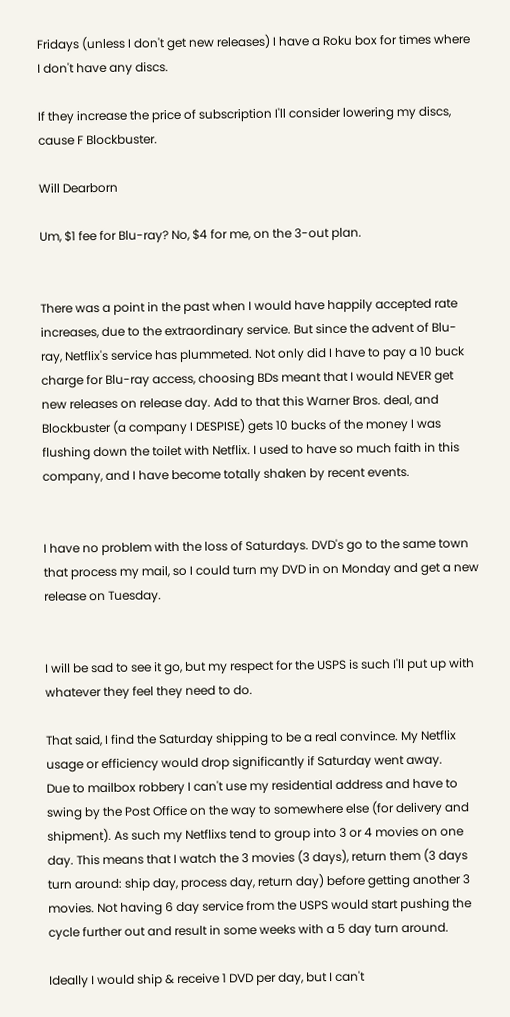Fridays (unless I don't get new releases) I have a Roku box for times where I don't have any discs.

If they increase the price of subscription I'll consider lowering my discs, cause F Blockbuster.

Will Dearborn

Um, $1 fee for Blu-ray? No, $4 for me, on the 3-out plan.


There was a point in the past when I would have happily accepted rate increases, due to the extraordinary service. But since the advent of Blu-ray, Netflix's service has plummeted. Not only did I have to pay a 10 buck charge for Blu-ray access, choosing BDs meant that I would NEVER get new releases on release day. Add to that this Warner Bros. deal, and Blockbuster (a company I DESPISE) gets 10 bucks of the money I was flushing down the toilet with Netflix. I used to have so much faith in this company, and I have become totally shaken by recent events.


I have no problem with the loss of Saturdays. DVD's go to the same town that process my mail, so I could turn my DVD in on Monday and get a new release on Tuesday.


I will be sad to see it go, but my respect for the USPS is such I'll put up with whatever they feel they need to do.

That said, I find the Saturday shipping to be a real convince. My Netflix usage or efficiency would drop significantly if Saturday went away.
Due to mailbox robbery I can't use my residential address and have to swing by the Post Office on the way to somewhere else (for delivery and shipment). As such my Netflixs tend to group into 3 or 4 movies on one day. This means that I watch the 3 movies (3 days), return them (3 days turn around: ship day, process day, return day) before getting another 3 movies. Not having 6 day service from the USPS would start pushing the cycle further out and result in some weeks with a 5 day turn around.

Ideally I would ship & receive 1 DVD per day, but I can't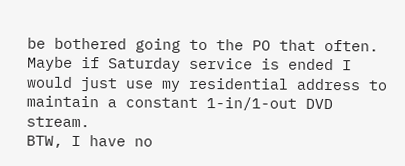be bothered going to the PO that often.
Maybe if Saturday service is ended I would just use my residential address to maintain a constant 1-in/1-out DVD stream.
BTW, I have no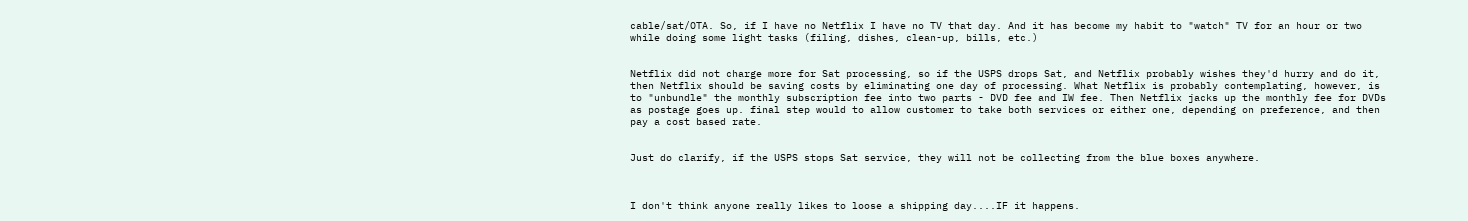cable/sat/OTA. So, if I have no Netflix I have no TV that day. And it has become my habit to "watch" TV for an hour or two while doing some light tasks (filing, dishes, clean-up, bills, etc.)


Netflix did not charge more for Sat processing, so if the USPS drops Sat, and Netflix probably wishes they'd hurry and do it, then Netflix should be saving costs by eliminating one day of processing. What Netflix is probably contemplating, however, is to "unbundle" the monthly subscription fee into two parts - DVD fee and IW fee. Then Netflix jacks up the monthly fee for DVDs as postage goes up. final step would to allow customer to take both services or either one, depending on preference, and then pay a cost based rate.


Just do clarify, if the USPS stops Sat service, they will not be collecting from the blue boxes anywhere.



I don't think anyone really likes to loose a shipping day....IF it happens.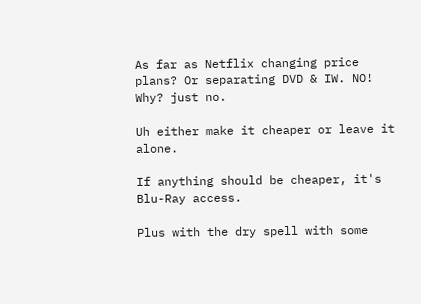As far as Netflix changing price plans? Or separating DVD & IW. NO! Why? just no.

Uh either make it cheaper or leave it alone.

If anything should be cheaper, it's Blu-Ray access.

Plus with the dry spell with some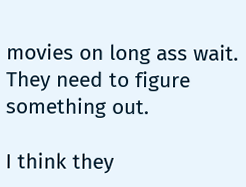movies on long ass wait. They need to figure something out.

I think they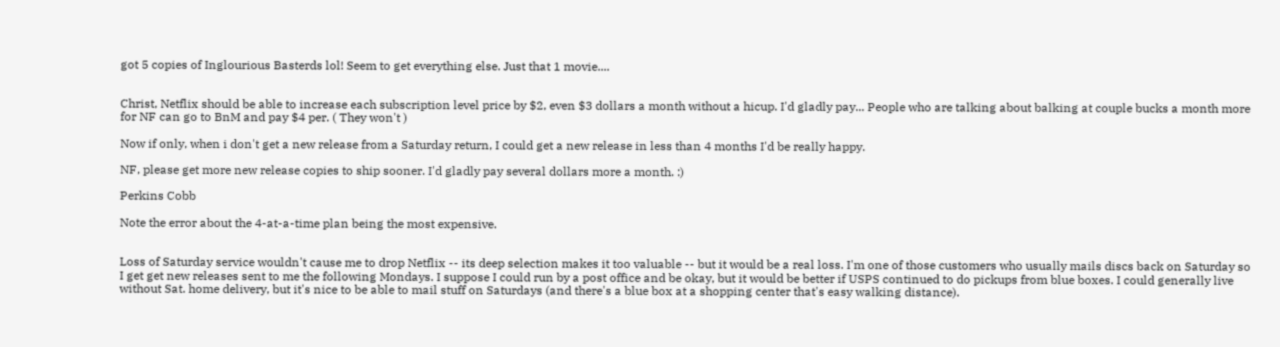got 5 copies of Inglourious Basterds lol! Seem to get everything else. Just that 1 movie....


Christ, Netflix should be able to increase each subscription level price by $2, even $3 dollars a month without a hicup. I'd gladly pay... People who are talking about balking at couple bucks a month more for NF can go to BnM and pay $4 per. ( They won't )

Now if only, when i don't get a new release from a Saturday return, I could get a new release in less than 4 months I'd be really happy.

NF, please get more new release copies to ship sooner. I'd gladly pay several dollars more a month. :)

Perkins Cobb

Note the error about the 4-at-a-time plan being the most expensive.


Loss of Saturday service wouldn't cause me to drop Netflix -- its deep selection makes it too valuable -- but it would be a real loss. I'm one of those customers who usually mails discs back on Saturday so I get get new releases sent to me the following Mondays. I suppose I could run by a post office and be okay, but it would be better if USPS continued to do pickups from blue boxes. I could generally live without Sat. home delivery, but it's nice to be able to mail stuff on Saturdays (and there's a blue box at a shopping center that's easy walking distance).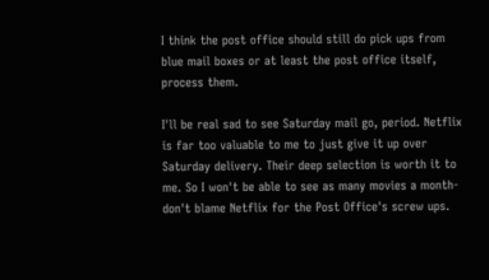I think the post office should still do pick ups from blue mail boxes or at least the post office itself, process them.

I'll be real sad to see Saturday mail go, period. Netflix is far too valuable to me to just give it up over Saturday delivery. Their deep selection is worth it to me. So I won't be able to see as many movies a month-don't blame Netflix for the Post Office's screw ups.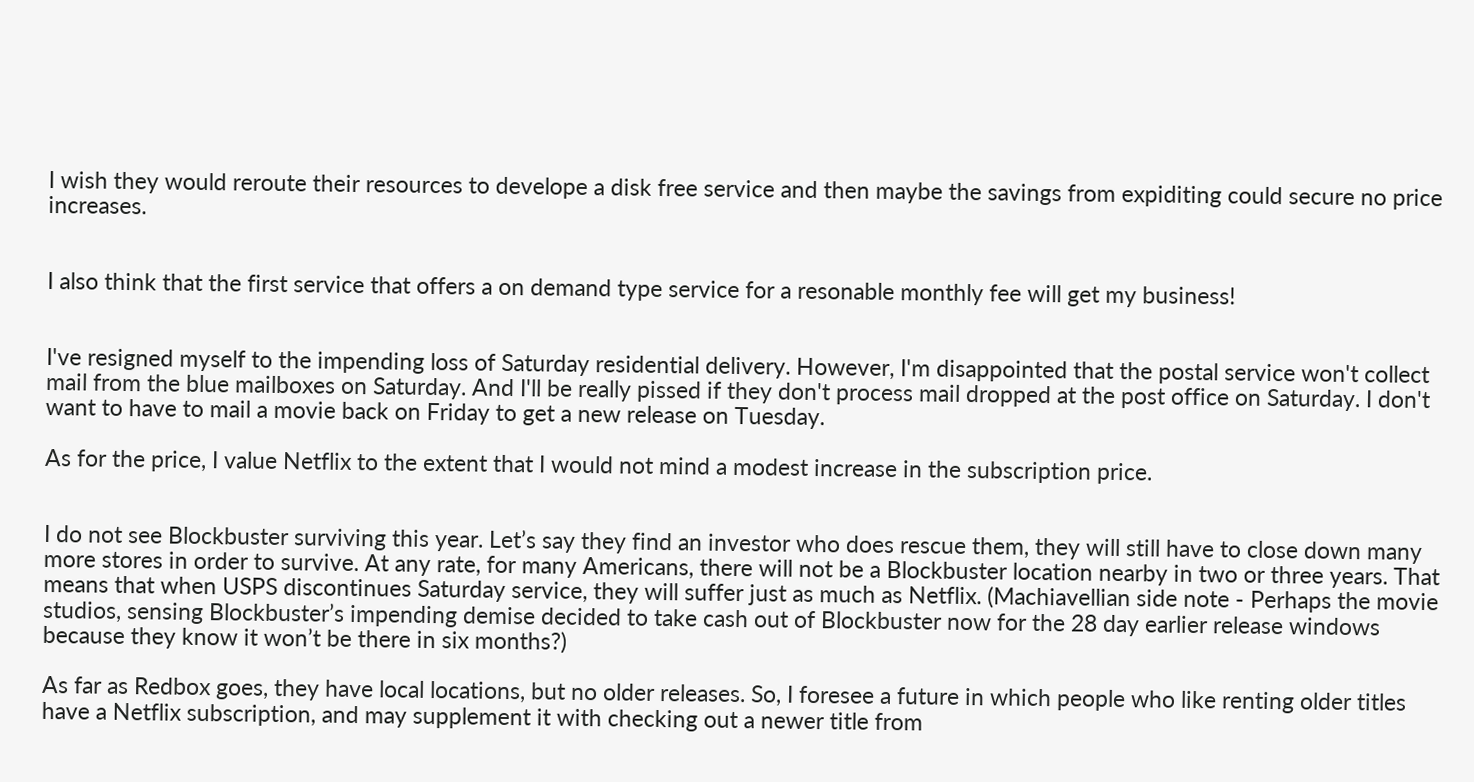I wish they would reroute their resources to develope a disk free service and then maybe the savings from expiditing could secure no price increases.


I also think that the first service that offers a on demand type service for a resonable monthly fee will get my business!


I've resigned myself to the impending loss of Saturday residential delivery. However, I'm disappointed that the postal service won't collect mail from the blue mailboxes on Saturday. And I'll be really pissed if they don't process mail dropped at the post office on Saturday. I don't want to have to mail a movie back on Friday to get a new release on Tuesday.

As for the price, I value Netflix to the extent that I would not mind a modest increase in the subscription price.


I do not see Blockbuster surviving this year. Let’s say they find an investor who does rescue them, they will still have to close down many more stores in order to survive. At any rate, for many Americans, there will not be a Blockbuster location nearby in two or three years. That means that when USPS discontinues Saturday service, they will suffer just as much as Netflix. (Machiavellian side note - Perhaps the movie studios, sensing Blockbuster’s impending demise decided to take cash out of Blockbuster now for the 28 day earlier release windows because they know it won’t be there in six months?)

As far as Redbox goes, they have local locations, but no older releases. So, I foresee a future in which people who like renting older titles have a Netflix subscription, and may supplement it with checking out a newer title from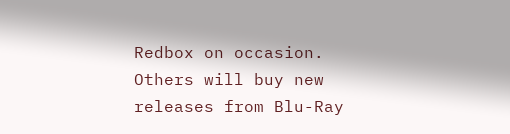Redbox on occasion. Others will buy new releases from Blu-Ray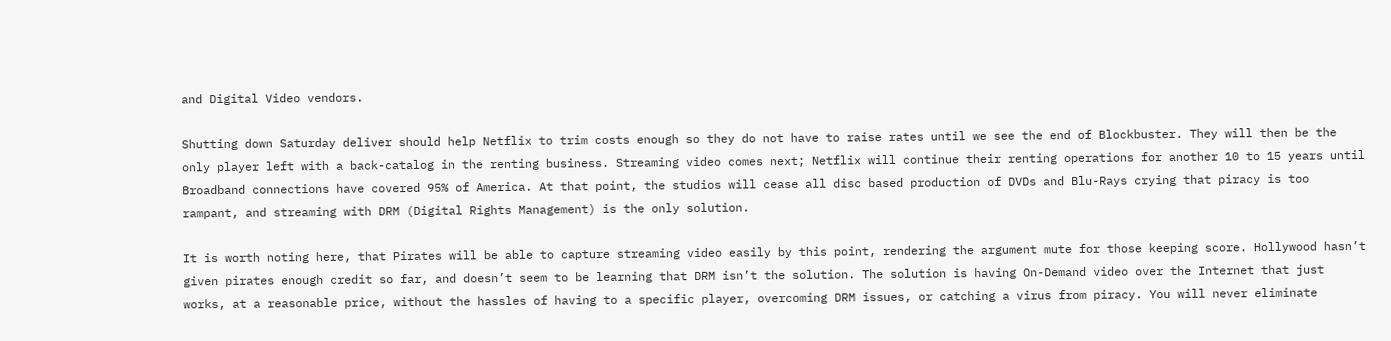and Digital Video vendors.

Shutting down Saturday deliver should help Netflix to trim costs enough so they do not have to raise rates until we see the end of Blockbuster. They will then be the only player left with a back-catalog in the renting business. Streaming video comes next; Netflix will continue their renting operations for another 10 to 15 years until Broadband connections have covered 95% of America. At that point, the studios will cease all disc based production of DVDs and Blu-Rays crying that piracy is too rampant, and streaming with DRM (Digital Rights Management) is the only solution.

It is worth noting here, that Pirates will be able to capture streaming video easily by this point, rendering the argument mute for those keeping score. Hollywood hasn’t given pirates enough credit so far, and doesn’t seem to be learning that DRM isn’t the solution. The solution is having On-Demand video over the Internet that just works, at a reasonable price, without the hassles of having to a specific player, overcoming DRM issues, or catching a virus from piracy. You will never eliminate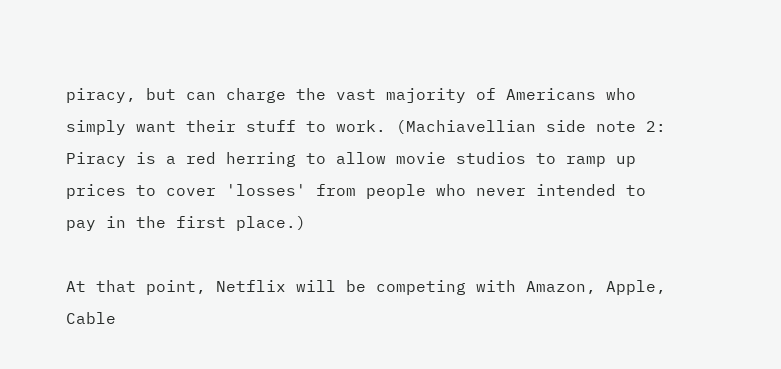piracy, but can charge the vast majority of Americans who simply want their stuff to work. (Machiavellian side note 2: Piracy is a red herring to allow movie studios to ramp up prices to cover 'losses' from people who never intended to pay in the first place.)

At that point, Netflix will be competing with Amazon, Apple, Cable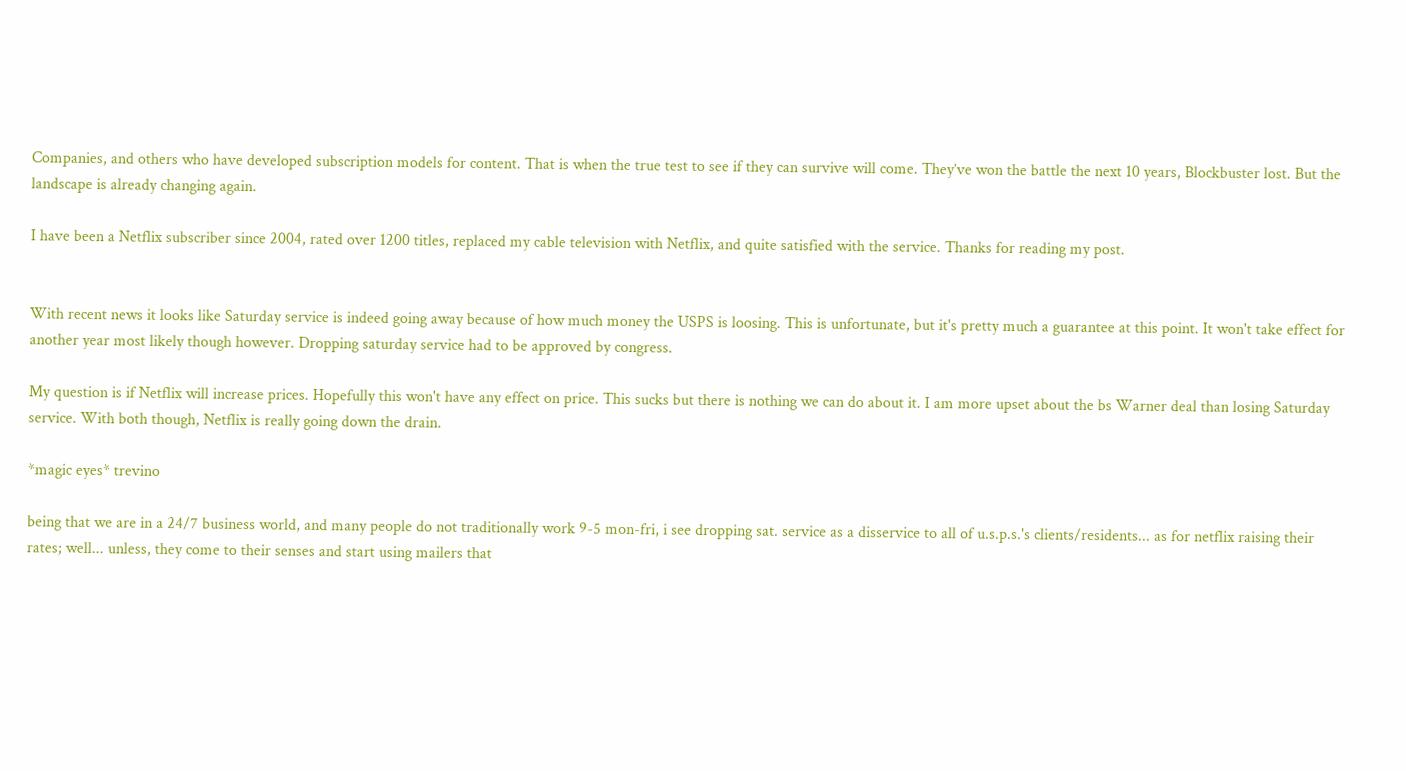Companies, and others who have developed subscription models for content. That is when the true test to see if they can survive will come. They’ve won the battle the next 10 years, Blockbuster lost. But the landscape is already changing again.

I have been a Netflix subscriber since 2004, rated over 1200 titles, replaced my cable television with Netflix, and quite satisfied with the service. Thanks for reading my post.


With recent news it looks like Saturday service is indeed going away because of how much money the USPS is loosing. This is unfortunate, but it's pretty much a guarantee at this point. It won't take effect for another year most likely though however. Dropping saturday service had to be approved by congress.

My question is if Netflix will increase prices. Hopefully this won't have any effect on price. This sucks but there is nothing we can do about it. I am more upset about the bs Warner deal than losing Saturday service. With both though, Netflix is really going down the drain.

*magic eyes* trevino

being that we are in a 24/7 business world, and many people do not traditionally work 9-5 mon-fri, i see dropping sat. service as a disservice to all of u.s.p.s.'s clients/residents... as for netflix raising their rates; well... unless, they come to their senses and start using mailers that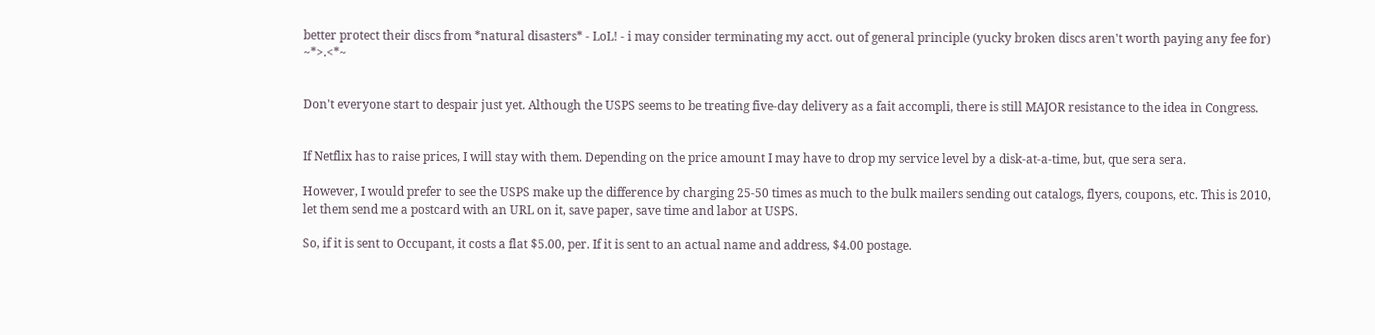better protect their discs from *natural disasters* - LoL! - i may consider terminating my acct. out of general principle (yucky broken discs aren't worth paying any fee for) ~*>.<*~


Don't everyone start to despair just yet. Although the USPS seems to be treating five-day delivery as a fait accompli, there is still MAJOR resistance to the idea in Congress.


If Netflix has to raise prices, I will stay with them. Depending on the price amount I may have to drop my service level by a disk-at-a-time, but, que sera sera.

However, I would prefer to see the USPS make up the difference by charging 25-50 times as much to the bulk mailers sending out catalogs, flyers, coupons, etc. This is 2010, let them send me a postcard with an URL on it, save paper, save time and labor at USPS.

So, if it is sent to Occupant, it costs a flat $5.00, per. If it is sent to an actual name and address, $4.00 postage.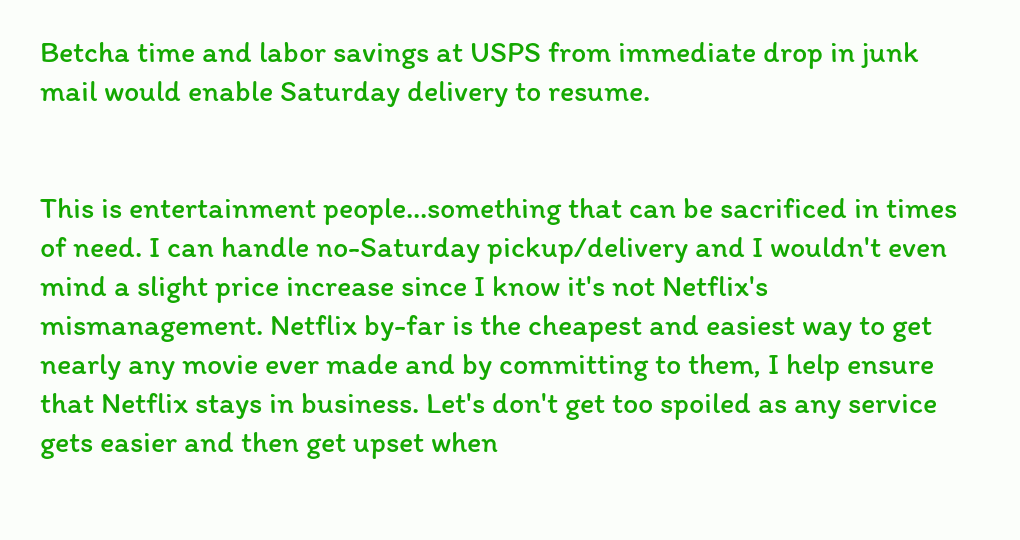Betcha time and labor savings at USPS from immediate drop in junk mail would enable Saturday delivery to resume.


This is entertainment people...something that can be sacrificed in times of need. I can handle no-Saturday pickup/delivery and I wouldn't even mind a slight price increase since I know it's not Netflix's mismanagement. Netflix by-far is the cheapest and easiest way to get nearly any movie ever made and by committing to them, I help ensure that Netflix stays in business. Let's don't get too spoiled as any service gets easier and then get upset when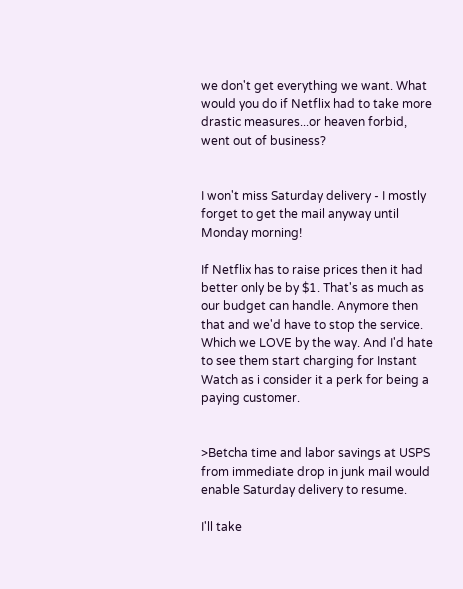we don't get everything we want. What would you do if Netflix had to take more drastic measures...or heaven forbid, went out of business?


I won't miss Saturday delivery - I mostly forget to get the mail anyway until Monday morning!

If Netflix has to raise prices then it had better only be by $1. That's as much as our budget can handle. Anymore then that and we'd have to stop the service. Which we LOVE by the way. And I'd hate to see them start charging for Instant Watch as i consider it a perk for being a paying customer.


>Betcha time and labor savings at USPS from immediate drop in junk mail would enable Saturday delivery to resume.

I'll take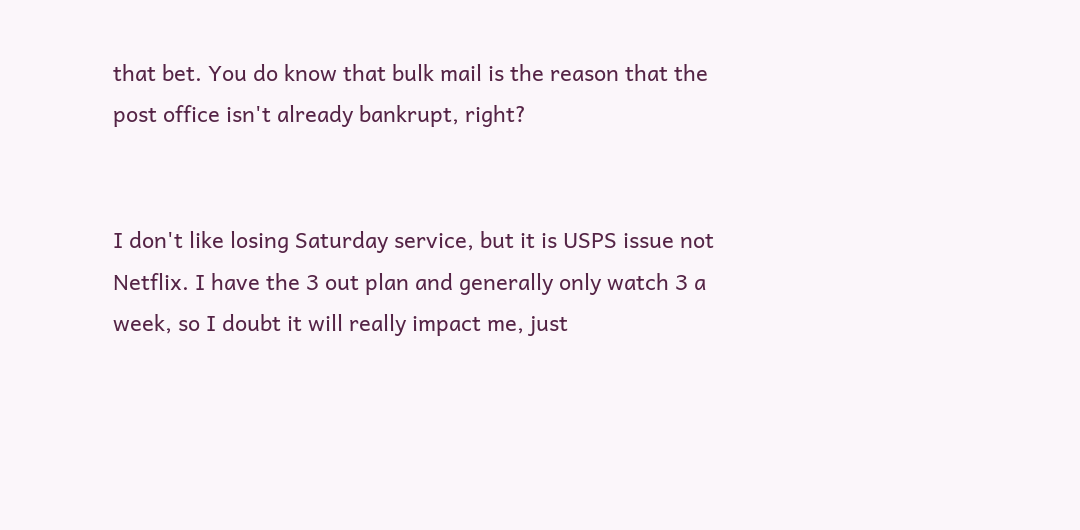that bet. You do know that bulk mail is the reason that the post office isn't already bankrupt, right?


I don't like losing Saturday service, but it is USPS issue not Netflix. I have the 3 out plan and generally only watch 3 a week, so I doubt it will really impact me, just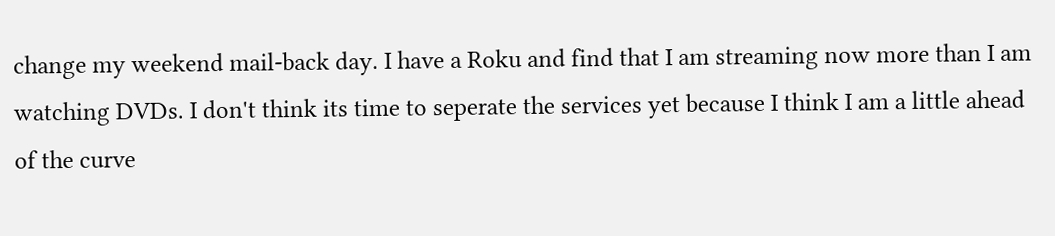change my weekend mail-back day. I have a Roku and find that I am streaming now more than I am watching DVDs. I don't think its time to seperate the services yet because I think I am a little ahead of the curve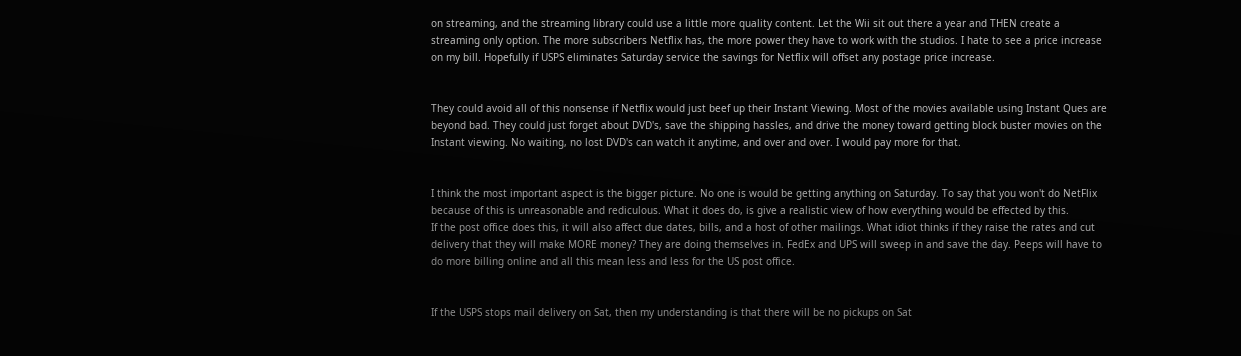on streaming, and the streaming library could use a little more quality content. Let the Wii sit out there a year and THEN create a streaming only option. The more subscribers Netflix has, the more power they have to work with the studios. I hate to see a price increase on my bill. Hopefully if USPS eliminates Saturday service the savings for Netflix will offset any postage price increase.


They could avoid all of this nonsense if Netflix would just beef up their Instant Viewing. Most of the movies available using Instant Ques are beyond bad. They could just forget about DVD's, save the shipping hassles, and drive the money toward getting block buster movies on the Instant viewing. No waiting, no lost DVD's can watch it anytime, and over and over. I would pay more for that.


I think the most important aspect is the bigger picture. No one is would be getting anything on Saturday. To say that you won't do NetFlix because of this is unreasonable and rediculous. What it does do, is give a realistic view of how everything would be effected by this.
If the post office does this, it will also affect due dates, bills, and a host of other mailings. What idiot thinks if they raise the rates and cut delivery that they will make MORE money? They are doing themselves in. FedEx and UPS will sweep in and save the day. Peeps will have to do more billing online and all this mean less and less for the US post office.


If the USPS stops mail delivery on Sat, then my understanding is that there will be no pickups on Sat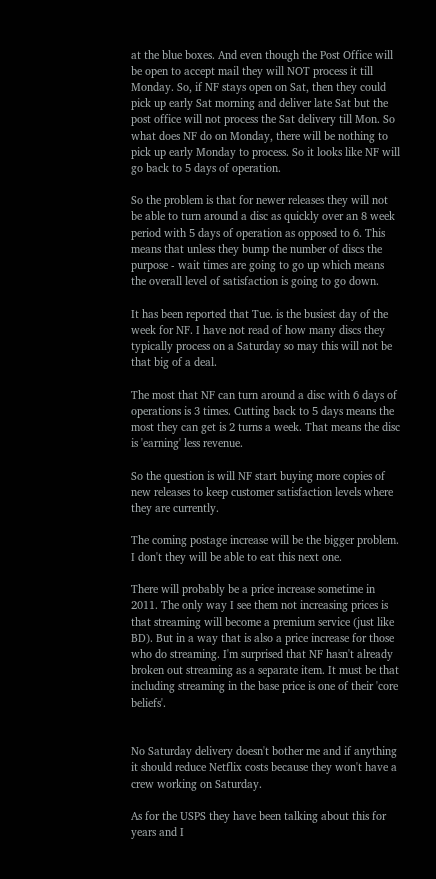at the blue boxes. And even though the Post Office will be open to accept mail they will NOT process it till Monday. So, if NF stays open on Sat, then they could pick up early Sat morning and deliver late Sat but the post office will not process the Sat delivery till Mon. So what does NF do on Monday, there will be nothing to pick up early Monday to process. So it looks like NF will go back to 5 days of operation.

So the problem is that for newer releases they will not be able to turn around a disc as quickly over an 8 week period with 5 days of operation as opposed to 6. This means that unless they bump the number of discs the purpose - wait times are going to go up which means the overall level of satisfaction is going to go down.

It has been reported that Tue. is the busiest day of the week for NF. I have not read of how many discs they typically process on a Saturday so may this will not be that big of a deal.

The most that NF can turn around a disc with 6 days of operations is 3 times. Cutting back to 5 days means the most they can get is 2 turns a week. That means the disc is 'earning' less revenue.

So the question is will NF start buying more copies of new releases to keep customer satisfaction levels where they are currently.

The coming postage increase will be the bigger problem. I don't they will be able to eat this next one.

There will probably be a price increase sometime in 2011. The only way I see them not increasing prices is that streaming will become a premium service (just like BD). But in a way that is also a price increase for those who do streaming. I'm surprised that NF hasn't already broken out streaming as a separate item. It must be that including streaming in the base price is one of their 'core beliefs'.


No Saturday delivery doesn't bother me and if anything it should reduce Netflix costs because they won't have a crew working on Saturday.

As for the USPS they have been talking about this for years and I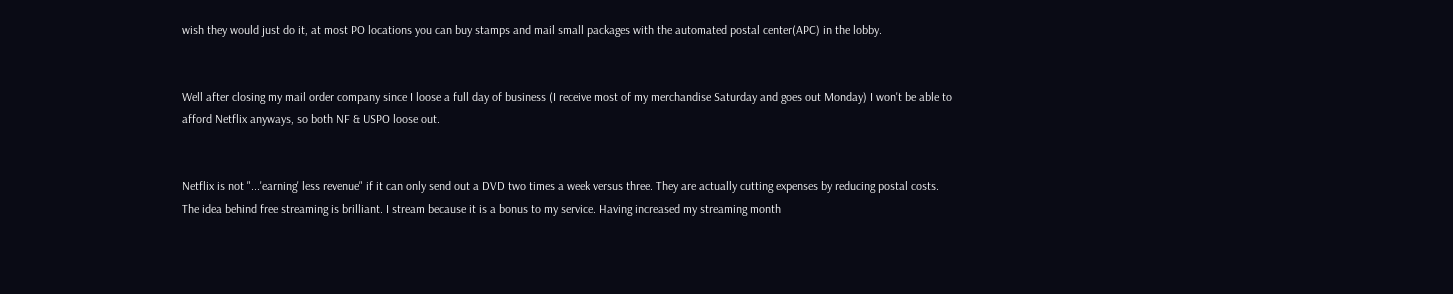wish they would just do it, at most PO locations you can buy stamps and mail small packages with the automated postal center(APC) in the lobby.


Well after closing my mail order company since I loose a full day of business (I receive most of my merchandise Saturday and goes out Monday) I won't be able to afford Netflix anyways, so both NF & USPO loose out.


Netflix is not "...'earning' less revenue" if it can only send out a DVD two times a week versus three. They are actually cutting expenses by reducing postal costs. The idea behind free streaming is brilliant. I stream because it is a bonus to my service. Having increased my streaming month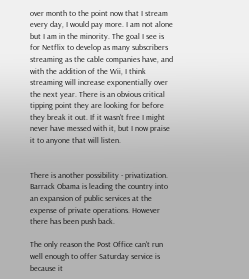over month to the point now that I stream every day, I would pay more. I am not alone but I am in the minority. The goal I see is for Netflix to develop as many subscribers streaming as the cable companies have, and with the addition of the Wii, I think streaming will increase exponentially over the next year. There is an obvious critical tipping point they are looking for before they break it out. If it wasn't free I might never have messed with it, but I now praise it to anyone that will listen.


There is another possibility - privatization. Barrack Obama is leading the country into an expansion of public services at the expense of private operations. However there has been push back.

The only reason the Post Office can't run well enough to offer Saturday service is because it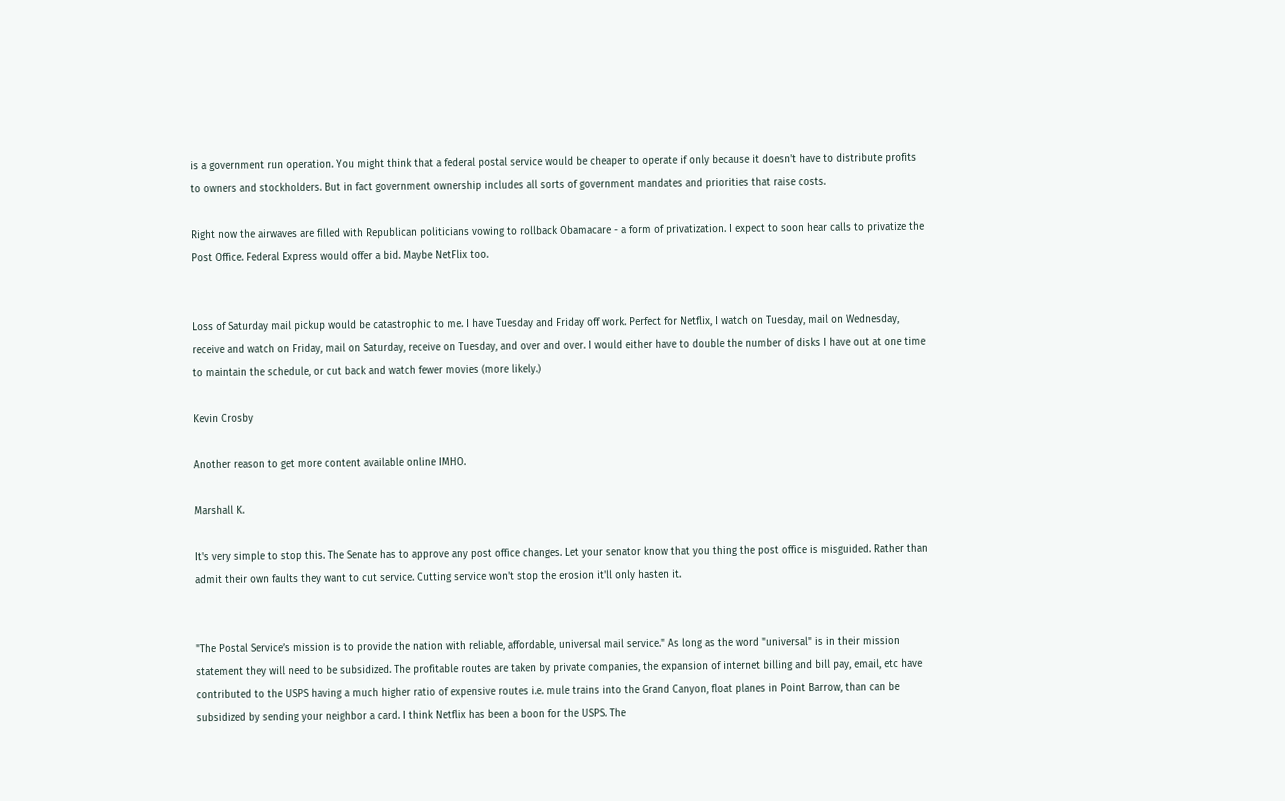is a government run operation. You might think that a federal postal service would be cheaper to operate if only because it doesn't have to distribute profits to owners and stockholders. But in fact government ownership includes all sorts of government mandates and priorities that raise costs.

Right now the airwaves are filled with Republican politicians vowing to rollback Obamacare - a form of privatization. I expect to soon hear calls to privatize the Post Office. Federal Express would offer a bid. Maybe NetFlix too.


Loss of Saturday mail pickup would be catastrophic to me. I have Tuesday and Friday off work. Perfect for Netflix, I watch on Tuesday, mail on Wednesday, receive and watch on Friday, mail on Saturday, receive on Tuesday, and over and over. I would either have to double the number of disks I have out at one time to maintain the schedule, or cut back and watch fewer movies (more likely.)

Kevin Crosby

Another reason to get more content available online IMHO.

Marshall K.

It's very simple to stop this. The Senate has to approve any post office changes. Let your senator know that you thing the post office is misguided. Rather than admit their own faults they want to cut service. Cutting service won't stop the erosion it'll only hasten it.


"The Postal Service’s mission is to provide the nation with reliable, affordable, universal mail service." As long as the word "universal" is in their mission statement they will need to be subsidized. The profitable routes are taken by private companies, the expansion of internet billing and bill pay, email, etc have contributed to the USPS having a much higher ratio of expensive routes i.e. mule trains into the Grand Canyon, float planes in Point Barrow, than can be subsidized by sending your neighbor a card. I think Netflix has been a boon for the USPS. The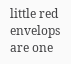little red envelops are one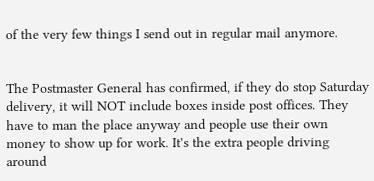of the very few things I send out in regular mail anymore.


The Postmaster General has confirmed, if they do stop Saturday delivery, it will NOT include boxes inside post offices. They have to man the place anyway and people use their own money to show up for work. It's the extra people driving around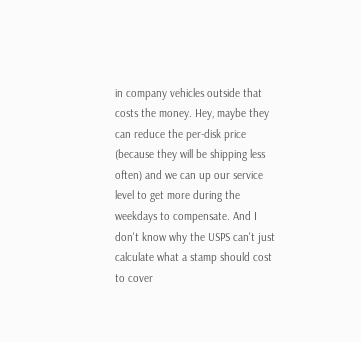in company vehicles outside that costs the money. Hey, maybe they can reduce the per-disk price (because they will be shipping less often) and we can up our service level to get more during the weekdays to compensate. And I don't know why the USPS can't just calculate what a stamp should cost to cover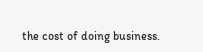the cost of doing business.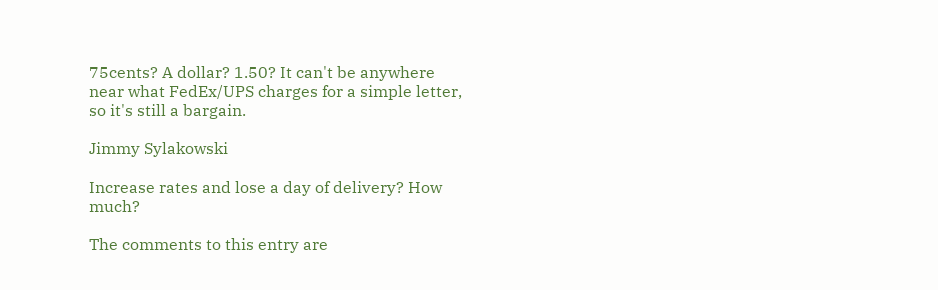75cents? A dollar? 1.50? It can't be anywhere near what FedEx/UPS charges for a simple letter, so it's still a bargain.

Jimmy Sylakowski

Increase rates and lose a day of delivery? How much?

The comments to this entry are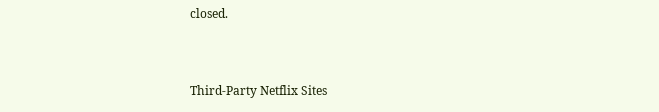closed.


Third-Party Netflix Sites